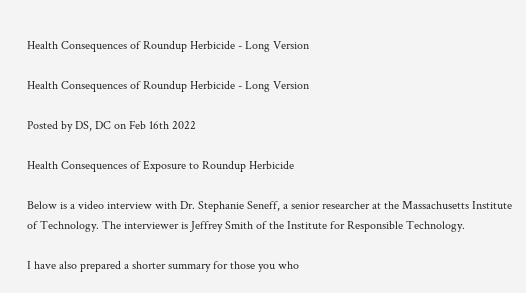Health Consequences of Roundup Herbicide - Long Version

Health Consequences of Roundup Herbicide - Long Version

Posted by DS, DC on Feb 16th 2022

Health Consequences of Exposure to Roundup Herbicide

Below is a video interview with Dr. Stephanie Seneff, a senior researcher at the Massachusetts Institute of Technology. The interviewer is Jeffrey Smith of the Institute for Responsible Technology.

I have also prepared a shorter summary for those you who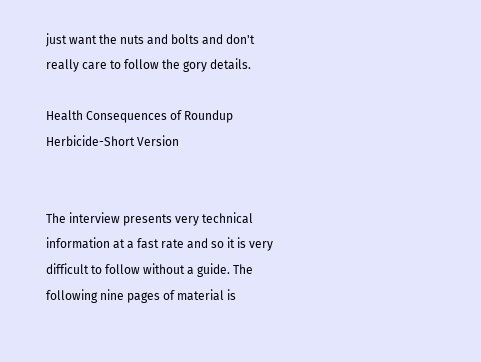just want the nuts and bolts and don't really care to follow the gory details.

Health Consequences of Roundup Herbicide-Short Version


The interview presents very technical information at a fast rate and so it is very difficult to follow without a guide. The following nine pages of material is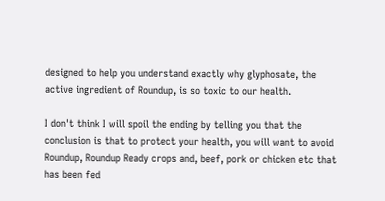designed to help you understand exactly why glyphosate, the active ingredient of Roundup, is so toxic to our health.

I don't think I will spoil the ending by telling you that the conclusion is that to protect your health, you will want to avoid Roundup, Roundup Ready crops and, beef, pork or chicken etc that has been fed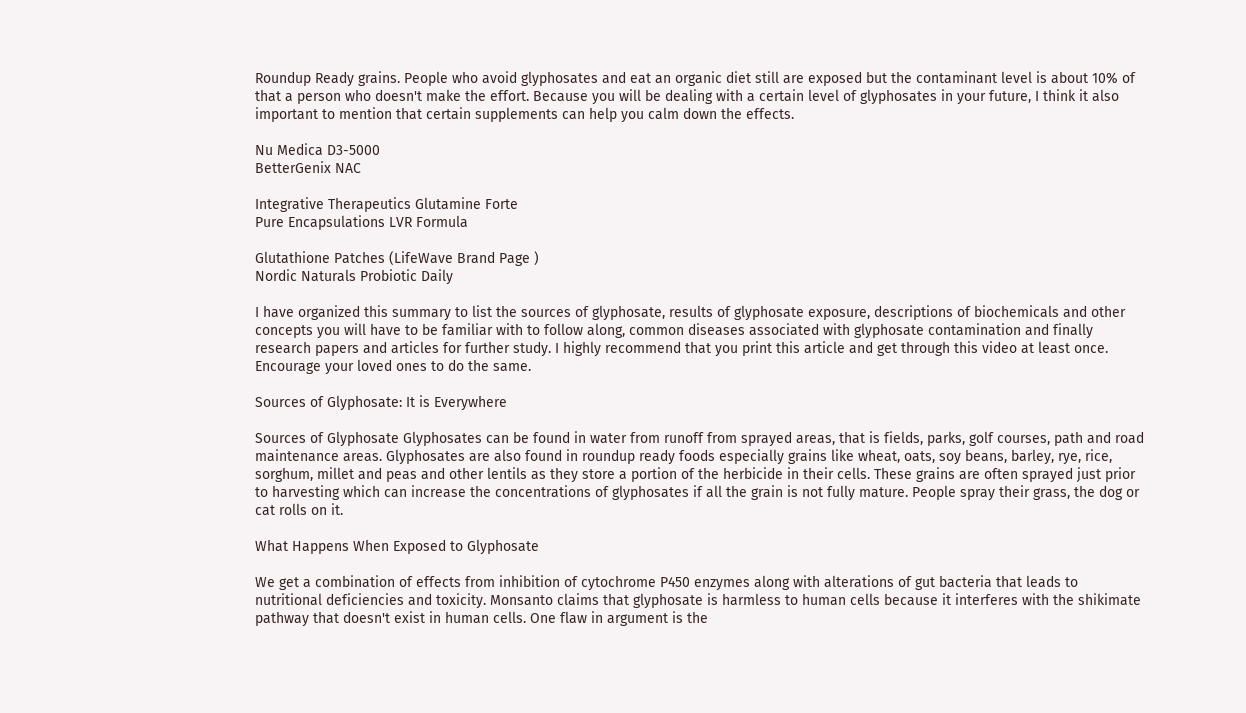Roundup Ready grains. People who avoid glyphosates and eat an organic diet still are exposed but the contaminant level is about 10% of that a person who doesn't make the effort. Because you will be dealing with a certain level of glyphosates in your future, I think it also important to mention that certain supplements can help you calm down the effects.

Nu Medica D3-5000
BetterGenix NAC

Integrative Therapeutics Glutamine Forte
Pure Encapsulations LVR Formula

Glutathione Patches (LifeWave Brand Page )
Nordic Naturals Probiotic Daily

I have organized this summary to list the sources of glyphosate, results of glyphosate exposure, descriptions of biochemicals and other concepts you will have to be familiar with to follow along, common diseases associated with glyphosate contamination and finally research papers and articles for further study. I highly recommend that you print this article and get through this video at least once. Encourage your loved ones to do the same.

Sources of Glyphosate: It is Everywhere

Sources of Glyphosate Glyphosates can be found in water from runoff from sprayed areas, that is fields, parks, golf courses, path and road maintenance areas. Glyphosates are also found in roundup ready foods especially grains like wheat, oats, soy beans, barley, rye, rice, sorghum, millet and peas and other lentils as they store a portion of the herbicide in their cells. These grains are often sprayed just prior to harvesting which can increase the concentrations of glyphosates if all the grain is not fully mature. People spray their grass, the dog or cat rolls on it.

What Happens When Exposed to Glyphosate

We get a combination of effects from inhibition of cytochrome P450 enzymes along with alterations of gut bacteria that leads to nutritional deficiencies and toxicity. Monsanto claims that glyphosate is harmless to human cells because it interferes with the shikimate pathway that doesn't exist in human cells. One flaw in argument is the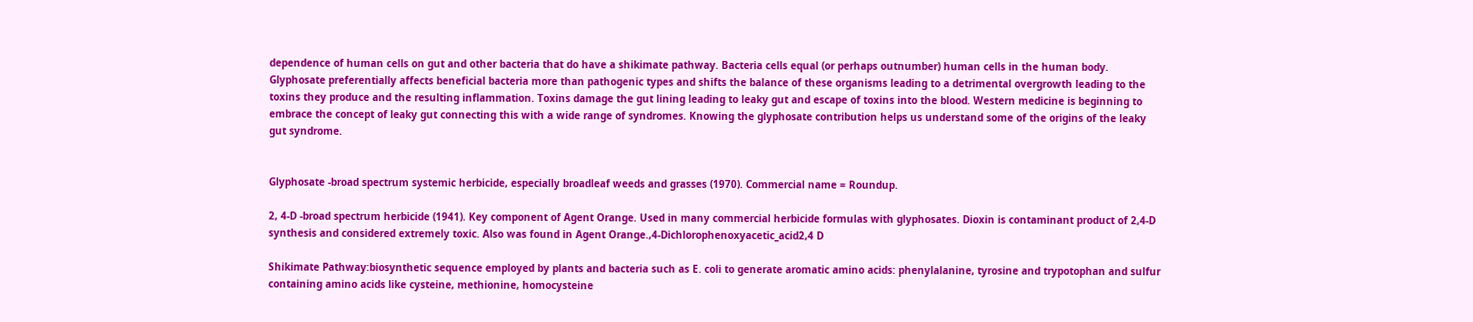dependence of human cells on gut and other bacteria that do have a shikimate pathway. Bacteria cells equal (or perhaps outnumber) human cells in the human body. Glyphosate preferentially affects beneficial bacteria more than pathogenic types and shifts the balance of these organisms leading to a detrimental overgrowth leading to the toxins they produce and the resulting inflammation. Toxins damage the gut lining leading to leaky gut and escape of toxins into the blood. Western medicine is beginning to embrace the concept of leaky gut connecting this with a wide range of syndromes. Knowing the glyphosate contribution helps us understand some of the origins of the leaky gut syndrome.


Glyphosate -broad spectrum systemic herbicide, especially broadleaf weeds and grasses (1970). Commercial name = Roundup.

2, 4-D -broad spectrum herbicide (1941). Key component of Agent Orange. Used in many commercial herbicide formulas with glyphosates. Dioxin is contaminant product of 2,4-D synthesis and considered extremely toxic. Also was found in Agent Orange.,4-Dichlorophenoxyacetic_acid2,4 D

Shikimate Pathway:biosynthetic sequence employed by plants and bacteria such as E. coli to generate aromatic amino acids: phenylalanine, tyrosine and trypotophan and sulfur containing amino acids like cysteine, methionine, homocysteine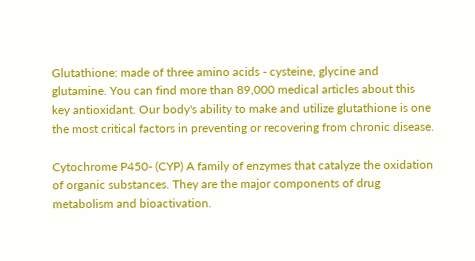Glutathione: made of three amino acids - cysteine, glycine and glutamine. You can find more than 89,000 medical articles about this key antioxidant. Our body's ability to make and utilize glutathione is one the most critical factors in preventing or recovering from chronic disease.

Cytochrome P450- (CYP) A family of enzymes that catalyze the oxidation of organic substances. They are the major components of drug metabolism and bioactivation.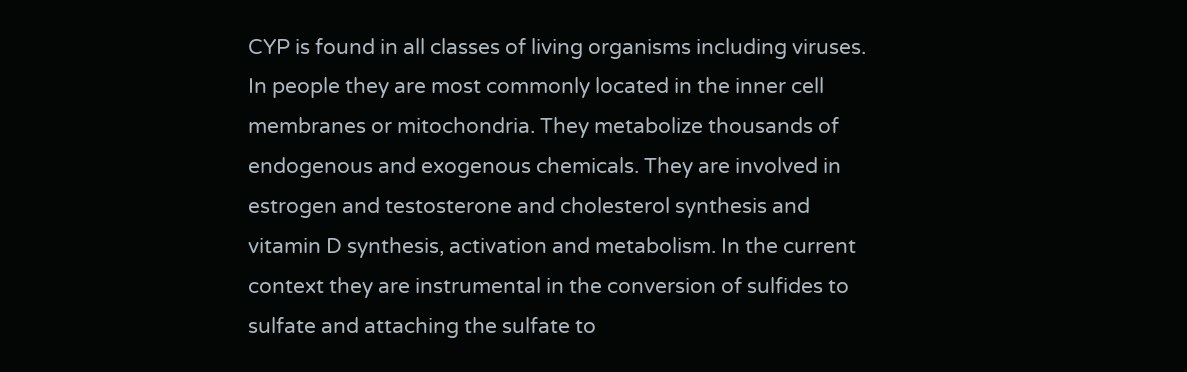CYP is found in all classes of living organisms including viruses. In people they are most commonly located in the inner cell membranes or mitochondria. They metabolize thousands of endogenous and exogenous chemicals. They are involved in estrogen and testosterone and cholesterol synthesis and vitamin D synthesis, activation and metabolism. In the current context they are instrumental in the conversion of sulfides to sulfate and attaching the sulfate to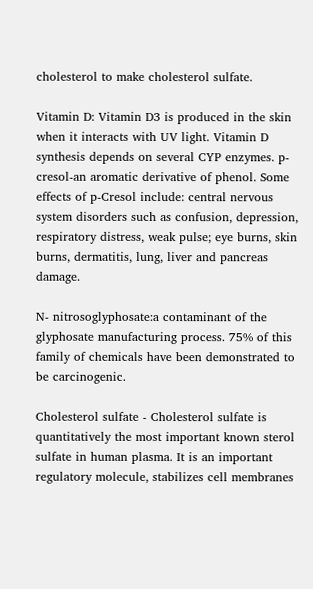cholesterol to make cholesterol sulfate.

Vitamin D: Vitamin D3 is produced in the skin when it interacts with UV light. Vitamin D synthesis depends on several CYP enzymes. p-cresol-an aromatic derivative of phenol. Some effects of p-Cresol include: central nervous system disorders such as confusion, depression, respiratory distress, weak pulse; eye burns, skin burns, dermatitis, lung, liver and pancreas damage.

N- nitrosoglyphosate:a contaminant of the glyphosate manufacturing process. 75% of this family of chemicals have been demonstrated to be carcinogenic.

Cholesterol sulfate - Cholesterol sulfate is quantitatively the most important known sterol sulfate in human plasma. It is an important regulatory molecule, stabilizes cell membranes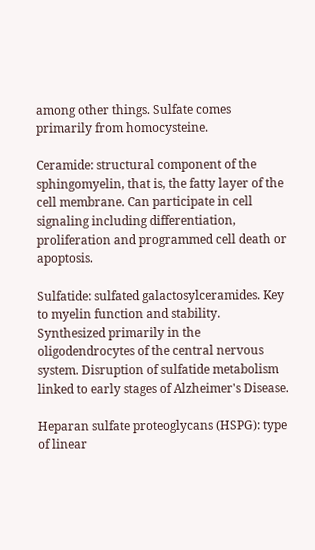among other things. Sulfate comes primarily from homocysteine.

Ceramide: structural component of the sphingomyelin, that is, the fatty layer of the cell membrane. Can participate in cell signaling including differentiation, proliferation and programmed cell death or apoptosis.

Sulfatide: sulfated galactosylceramides. Key to myelin function and stability. Synthesized primarily in the oligodendrocytes of the central nervous system. Disruption of sulfatide metabolism linked to early stages of Alzheimer's Disease.

Heparan sulfate proteoglycans (HSPG): type of linear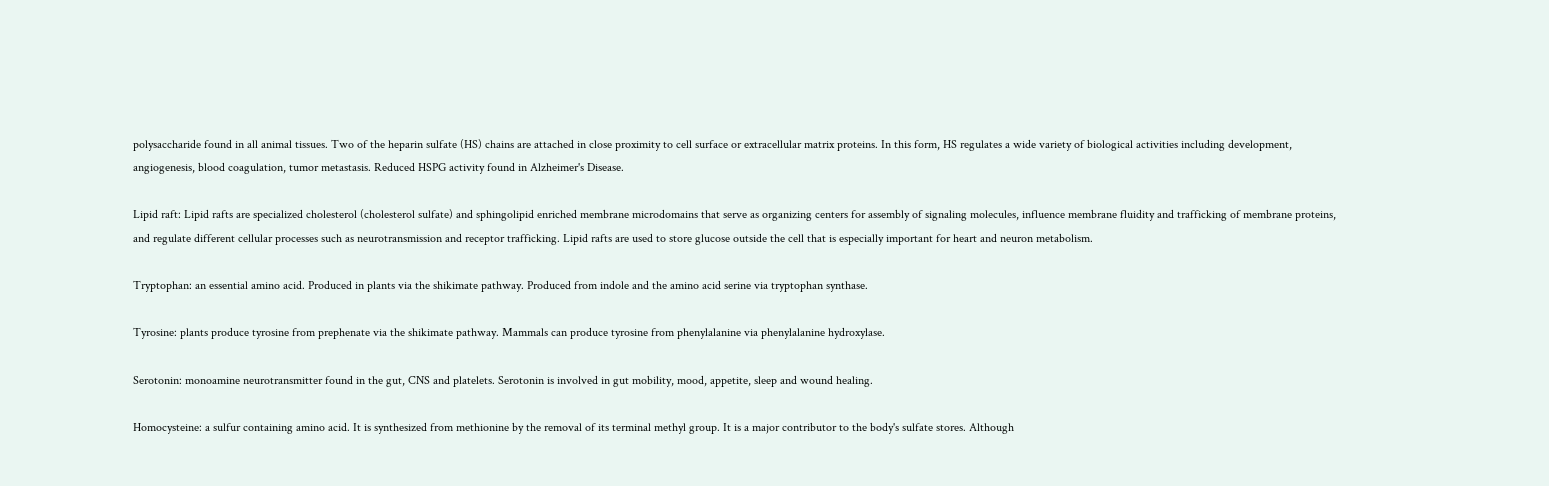polysaccharide found in all animal tissues. Two of the heparin sulfate (HS) chains are attached in close proximity to cell surface or extracellular matrix proteins. In this form, HS regulates a wide variety of biological activities including development, angiogenesis, blood coagulation, tumor metastasis. Reduced HSPG activity found in Alzheimer's Disease.

Lipid raft: Lipid rafts are specialized cholesterol (cholesterol sulfate) and sphingolipid enriched membrane microdomains that serve as organizing centers for assembly of signaling molecules, influence membrane fluidity and trafficking of membrane proteins, and regulate different cellular processes such as neurotransmission and receptor trafficking. Lipid rafts are used to store glucose outside the cell that is especially important for heart and neuron metabolism.

Tryptophan: an essential amino acid. Produced in plants via the shikimate pathway. Produced from indole and the amino acid serine via tryptophan synthase.

Tyrosine: plants produce tyrosine from prephenate via the shikimate pathway. Mammals can produce tyrosine from phenylalanine via phenylalanine hydroxylase.

Serotonin: monoamine neurotransmitter found in the gut, CNS and platelets. Serotonin is involved in gut mobility, mood, appetite, sleep and wound healing.

Homocysteine: a sulfur containing amino acid. It is synthesized from methionine by the removal of its terminal methyl group. It is a major contributor to the body's sulfate stores. Although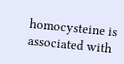homocysteine is associated with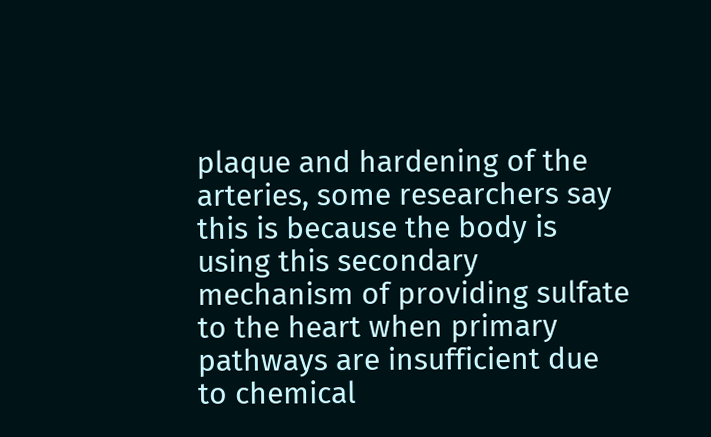plaque and hardening of the arteries, some researchers say this is because the body is using this secondary mechanism of providing sulfate to the heart when primary pathways are insufficient due to chemical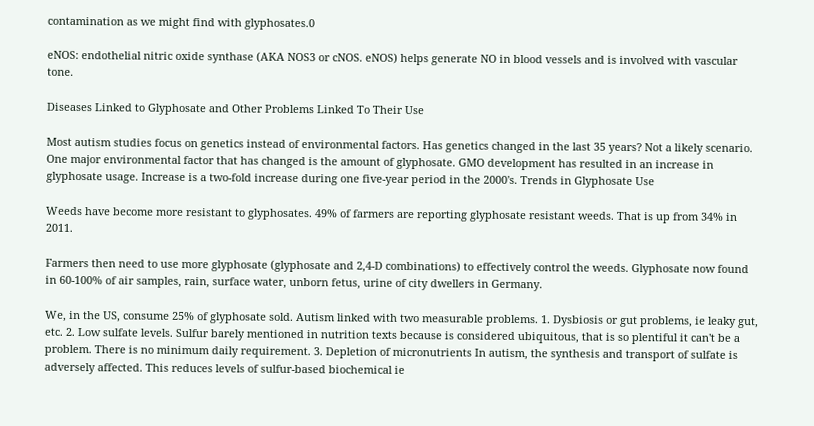contamination as we might find with glyphosates.0

eNOS: endothelial nitric oxide synthase (AKA NOS3 or cNOS. eNOS) helps generate NO in blood vessels and is involved with vascular tone.

Diseases Linked to Glyphosate and Other Problems Linked To Their Use

Most autism studies focus on genetics instead of environmental factors. Has genetics changed in the last 35 years? Not a likely scenario. One major environmental factor that has changed is the amount of glyphosate. GMO development has resulted in an increase in glyphosate usage. Increase is a two-fold increase during one five-year period in the 2000's. Trends in Glyphosate Use

Weeds have become more resistant to glyphosates. 49% of farmers are reporting glyphosate resistant weeds. That is up from 34% in 2011.

Farmers then need to use more glyphosate (glyphosate and 2,4-D combinations) to effectively control the weeds. Glyphosate now found in 60-100% of air samples, rain, surface water, unborn fetus, urine of city dwellers in Germany.

We, in the US, consume 25% of glyphosate sold. Autism linked with two measurable problems. 1. Dysbiosis or gut problems, ie leaky gut, etc. 2. Low sulfate levels. Sulfur barely mentioned in nutrition texts because is considered ubiquitous, that is so plentiful it can't be a problem. There is no minimum daily requirement. 3. Depletion of micronutrients In autism, the synthesis and transport of sulfate is adversely affected. This reduces levels of sulfur-based biochemical ie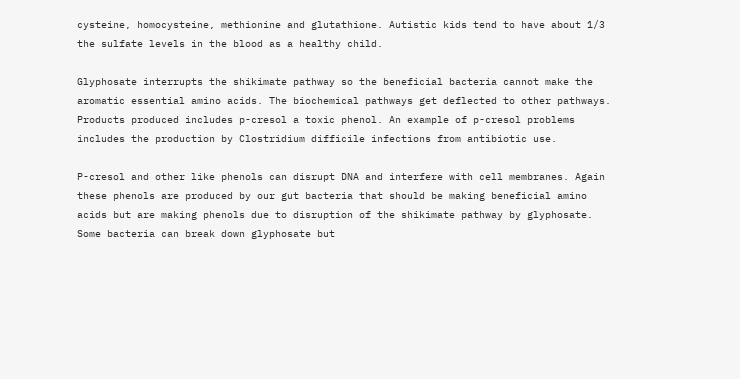cysteine, homocysteine, methionine and glutathione. Autistic kids tend to have about 1/3 the sulfate levels in the blood as a healthy child.

Glyphosate interrupts the shikimate pathway so the beneficial bacteria cannot make the aromatic essential amino acids. The biochemical pathways get deflected to other pathways. Products produced includes p-cresol a toxic phenol. An example of p-cresol problems includes the production by Clostridium difficile infections from antibiotic use.

P-cresol and other like phenols can disrupt DNA and interfere with cell membranes. Again these phenols are produced by our gut bacteria that should be making beneficial amino acids but are making phenols due to disruption of the shikimate pathway by glyphosate. Some bacteria can break down glyphosate but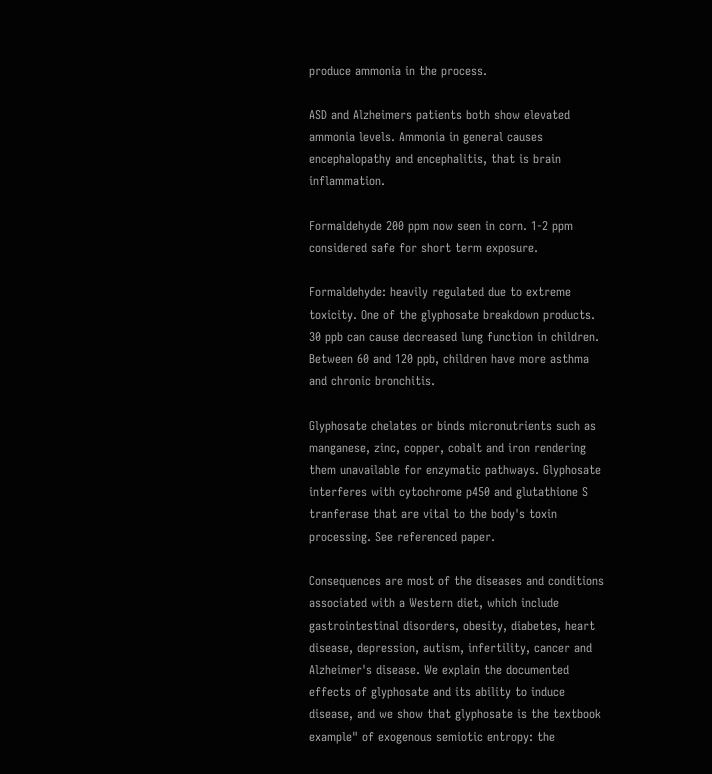produce ammonia in the process.

ASD and Alzheimers patients both show elevated ammonia levels. Ammonia in general causes encephalopathy and encephalitis, that is brain inflammation.

Formaldehyde 200 ppm now seen in corn. 1-2 ppm considered safe for short term exposure.

Formaldehyde: heavily regulated due to extreme toxicity. One of the glyphosate breakdown products. 30 ppb can cause decreased lung function in children. Between 60 and 120 ppb, children have more asthma and chronic bronchitis.

Glyphosate chelates or binds micronutrients such as manganese, zinc, copper, cobalt and iron rendering them unavailable for enzymatic pathways. Glyphosate interferes with cytochrome p450 and glutathione S tranferase that are vital to the body's toxin processing. See referenced paper.

Consequences are most of the diseases and conditions associated with a Western diet, which include gastrointestinal disorders, obesity, diabetes, heart disease, depression, autism, infertility, cancer and Alzheimer's disease. We explain the documented effects of glyphosate and its ability to induce disease, and we show that glyphosate is the textbook example" of exogenous semiotic entropy: the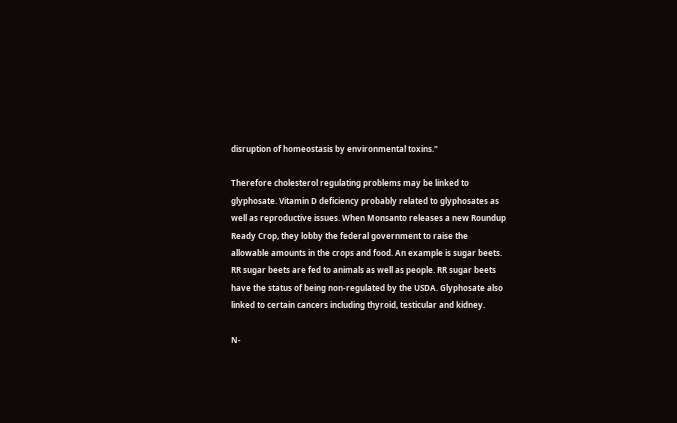disruption of homeostasis by environmental toxins."

Therefore cholesterol regulating problems may be linked to glyphosate. Vitamin D deficiency probably related to glyphosates as well as reproductive issues. When Monsanto releases a new Roundup Ready Crop, they lobby the federal government to raise the allowable amounts in the crops and food. An example is sugar beets. RR sugar beets are fed to animals as well as people. RR sugar beets have the status of being non-regulated by the USDA. Glyphosate also linked to certain cancers including thyroid, testicular and kidney.

N-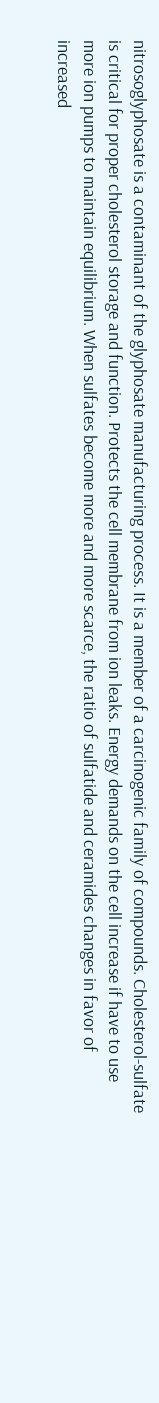nitrosoglyphosate is a contaminant of the glyphosate manufacturing process. It is a member of a carcinogenic family of compounds. Cholesterol-sulfate is critical for proper cholesterol storage and function. Protects the cell membrane from ion leaks. Energy demands on the cell increase if have to use more ion pumps to maintain equilibrium. When sulfates become more and more scarce, the ratio of sulfatide and ceramides changes in favor of increased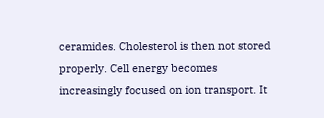ceramides. Cholesterol is then not stored properly. Cell energy becomes increasingly focused on ion transport. It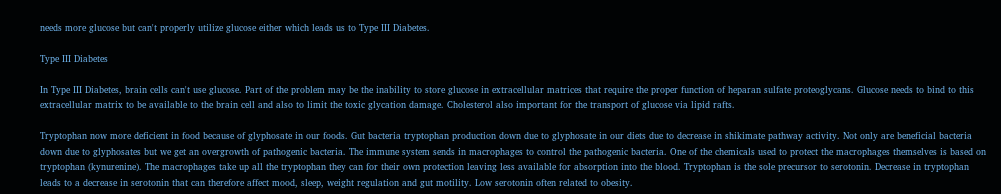needs more glucose but can't properly utilize glucose either which leads us to Type III Diabetes.

Type III Diabetes

In Type III Diabetes, brain cells can't use glucose. Part of the problem may be the inability to store glucose in extracellular matrices that require the proper function of heparan sulfate proteoglycans. Glucose needs to bind to this extracellular matrix to be available to the brain cell and also to limit the toxic glycation damage. Cholesterol also important for the transport of glucose via lipid rafts.

Tryptophan now more deficient in food because of glyphosate in our foods. Gut bacteria tryptophan production down due to glyphosate in our diets due to decrease in shikimate pathway activity. Not only are beneficial bacteria down due to glyphosates but we get an overgrowth of pathogenic bacteria. The immune system sends in macrophages to control the pathogenic bacteria. One of the chemicals used to protect the macrophages themselves is based on tryptophan (kynurenine). The macrophages take up all the tryptophan they can for their own protection leaving less available for absorption into the blood. Tryptophan is the sole precursor to serotonin. Decrease in tryptophan leads to a decrease in serotonin that can therefore affect mood, sleep, weight regulation and gut motility. Low serotonin often related to obesity.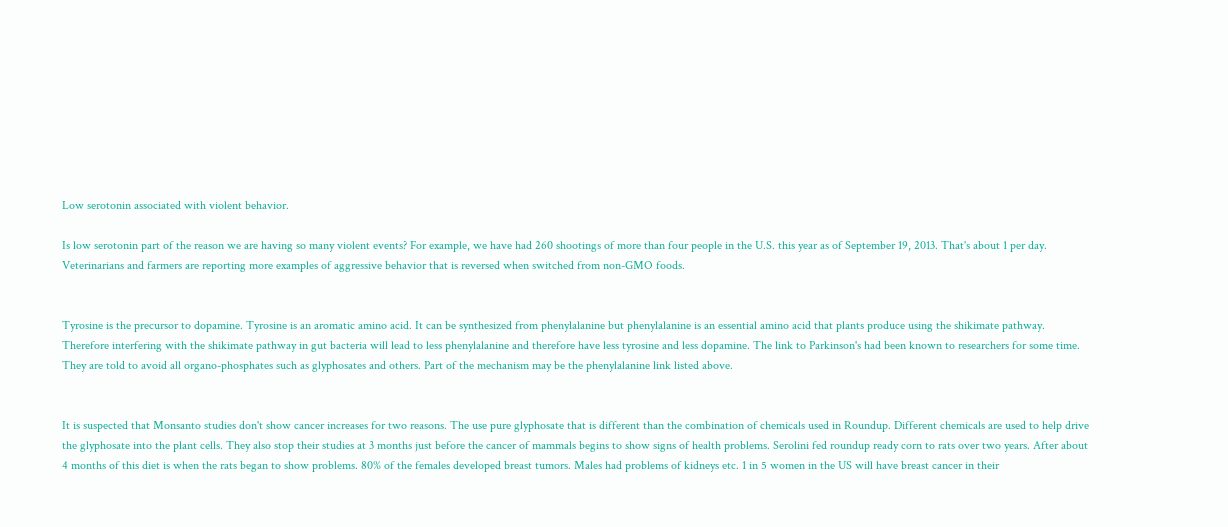Low serotonin associated with violent behavior.

Is low serotonin part of the reason we are having so many violent events? For example, we have had 260 shootings of more than four people in the U.S. this year as of September 19, 2013. That's about 1 per day. Veterinarians and farmers are reporting more examples of aggressive behavior that is reversed when switched from non-GMO foods.


Tyrosine is the precursor to dopamine. Tyrosine is an aromatic amino acid. It can be synthesized from phenylalanine but phenylalanine is an essential amino acid that plants produce using the shikimate pathway. Therefore interfering with the shikimate pathway in gut bacteria will lead to less phenylalanine and therefore have less tyrosine and less dopamine. The link to Parkinson's had been known to researchers for some time. They are told to avoid all organo-phosphates such as glyphosates and others. Part of the mechanism may be the phenylalanine link listed above.


It is suspected that Monsanto studies don't show cancer increases for two reasons. The use pure glyphosate that is different than the combination of chemicals used in Roundup. Different chemicals are used to help drive the glyphosate into the plant cells. They also stop their studies at 3 months just before the cancer of mammals begins to show signs of health problems. Serolini fed roundup ready corn to rats over two years. After about 4 months of this diet is when the rats began to show problems. 80% of the females developed breast tumors. Males had problems of kidneys etc. 1 in 5 women in the US will have breast cancer in their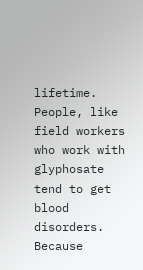lifetime. People, like field workers who work with glyphosate tend to get blood disorders. Because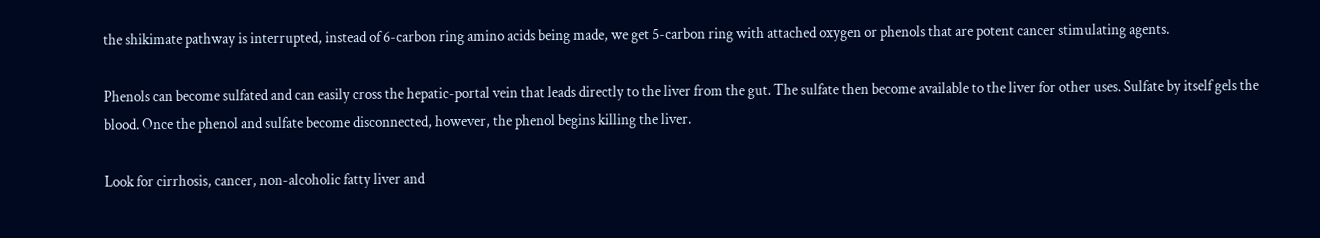the shikimate pathway is interrupted, instead of 6-carbon ring amino acids being made, we get 5-carbon ring with attached oxygen or phenols that are potent cancer stimulating agents.

Phenols can become sulfated and can easily cross the hepatic-portal vein that leads directly to the liver from the gut. The sulfate then become available to the liver for other uses. Sulfate by itself gels the blood. Once the phenol and sulfate become disconnected, however, the phenol begins killing the liver.

Look for cirrhosis, cancer, non-alcoholic fatty liver and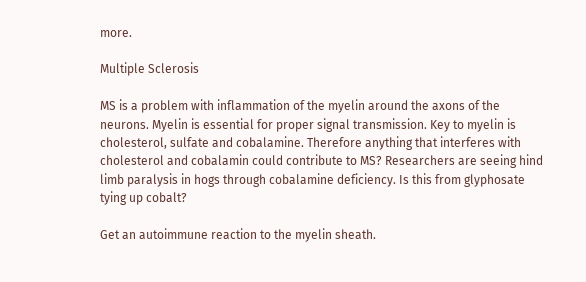more.

Multiple Sclerosis

MS is a problem with inflammation of the myelin around the axons of the neurons. Myelin is essential for proper signal transmission. Key to myelin is cholesterol, sulfate and cobalamine. Therefore anything that interferes with cholesterol and cobalamin could contribute to MS? Researchers are seeing hind limb paralysis in hogs through cobalamine deficiency. Is this from glyphosate tying up cobalt?

Get an autoimmune reaction to the myelin sheath.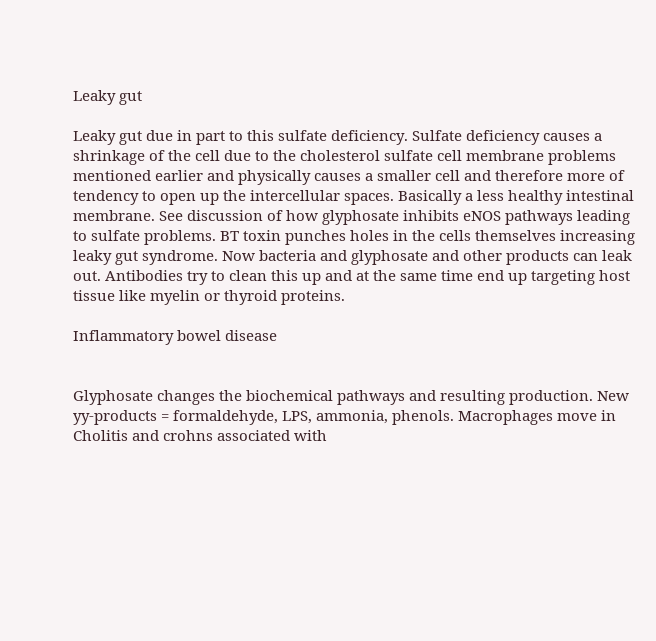Leaky gut

Leaky gut due in part to this sulfate deficiency. Sulfate deficiency causes a shrinkage of the cell due to the cholesterol sulfate cell membrane problems mentioned earlier and physically causes a smaller cell and therefore more of tendency to open up the intercellular spaces. Basically a less healthy intestinal membrane. See discussion of how glyphosate inhibits eNOS pathways leading to sulfate problems. BT toxin punches holes in the cells themselves increasing leaky gut syndrome. Now bacteria and glyphosate and other products can leak out. Antibodies try to clean this up and at the same time end up targeting host tissue like myelin or thyroid proteins.

Inflammatory bowel disease


Glyphosate changes the biochemical pathways and resulting production. New yy-products = formaldehyde, LPS, ammonia, phenols. Macrophages move in Cholitis and crohns associated with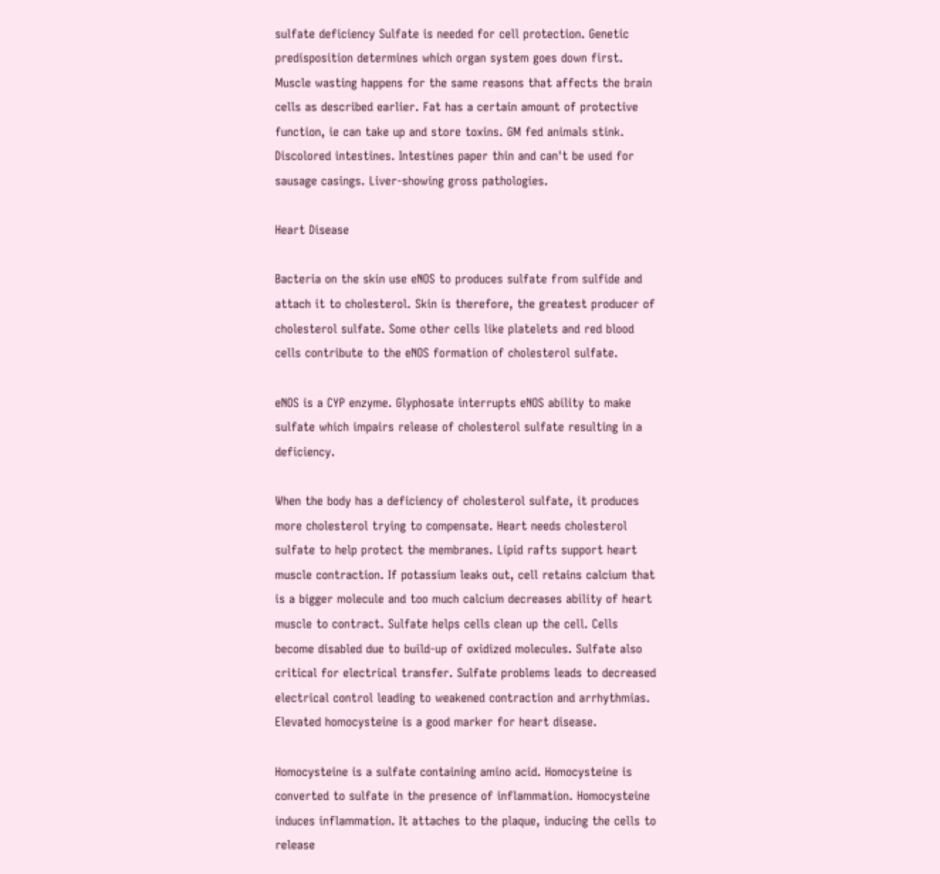sulfate deficiency Sulfate is needed for cell protection. Genetic predisposition determines which organ system goes down first. Muscle wasting happens for the same reasons that affects the brain cells as described earlier. Fat has a certain amount of protective function, ie can take up and store toxins. GM fed animals stink. Discolored intestines. Intestines paper thin and can't be used for sausage casings. Liver-showing gross pathologies.

Heart Disease

Bacteria on the skin use eNOS to produces sulfate from sulfide and attach it to cholesterol. Skin is therefore, the greatest producer of cholesterol sulfate. Some other cells like platelets and red blood cells contribute to the eNOS formation of cholesterol sulfate.

eNOS is a CYP enzyme. Glyphosate interrupts eNOS ability to make sulfate which impairs release of cholesterol sulfate resulting in a deficiency.

When the body has a deficiency of cholesterol sulfate, it produces more cholesterol trying to compensate. Heart needs cholesterol sulfate to help protect the membranes. Lipid rafts support heart muscle contraction. If potassium leaks out, cell retains calcium that is a bigger molecule and too much calcium decreases ability of heart muscle to contract. Sulfate helps cells clean up the cell. Cells become disabled due to build-up of oxidized molecules. Sulfate also critical for electrical transfer. Sulfate problems leads to decreased electrical control leading to weakened contraction and arrhythmias. Elevated homocysteine is a good marker for heart disease.

Homocysteine is a sulfate containing amino acid. Homocysteine is converted to sulfate in the presence of inflammation. Homocysteine induces inflammation. It attaches to the plaque, inducing the cells to release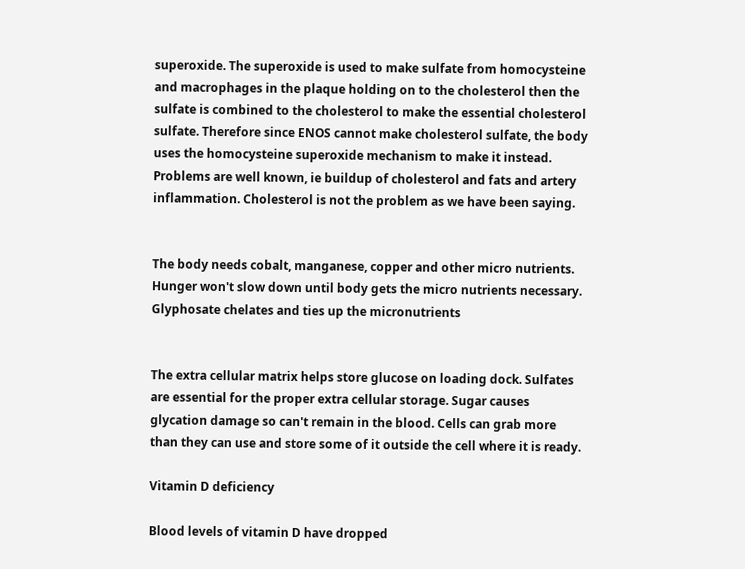superoxide. The superoxide is used to make sulfate from homocysteine and macrophages in the plaque holding on to the cholesterol then the sulfate is combined to the cholesterol to make the essential cholesterol sulfate. Therefore since ENOS cannot make cholesterol sulfate, the body uses the homocysteine superoxide mechanism to make it instead. Problems are well known, ie buildup of cholesterol and fats and artery inflammation. Cholesterol is not the problem as we have been saying.


The body needs cobalt, manganese, copper and other micro nutrients. Hunger won't slow down until body gets the micro nutrients necessary. Glyphosate chelates and ties up the micronutrients


The extra cellular matrix helps store glucose on loading dock. Sulfates are essential for the proper extra cellular storage. Sugar causes glycation damage so can't remain in the blood. Cells can grab more than they can use and store some of it outside the cell where it is ready.

Vitamin D deficiency

Blood levels of vitamin D have dropped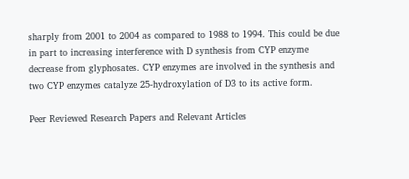sharply from 2001 to 2004 as compared to 1988 to 1994. This could be due in part to increasing interference with D synthesis from CYP enzyme decrease from glyphosates. CYP enzymes are involved in the synthesis and two CYP enzymes catalyze 25-hydroxylation of D3 to its active form.

Peer Reviewed Research Papers and Relevant Articles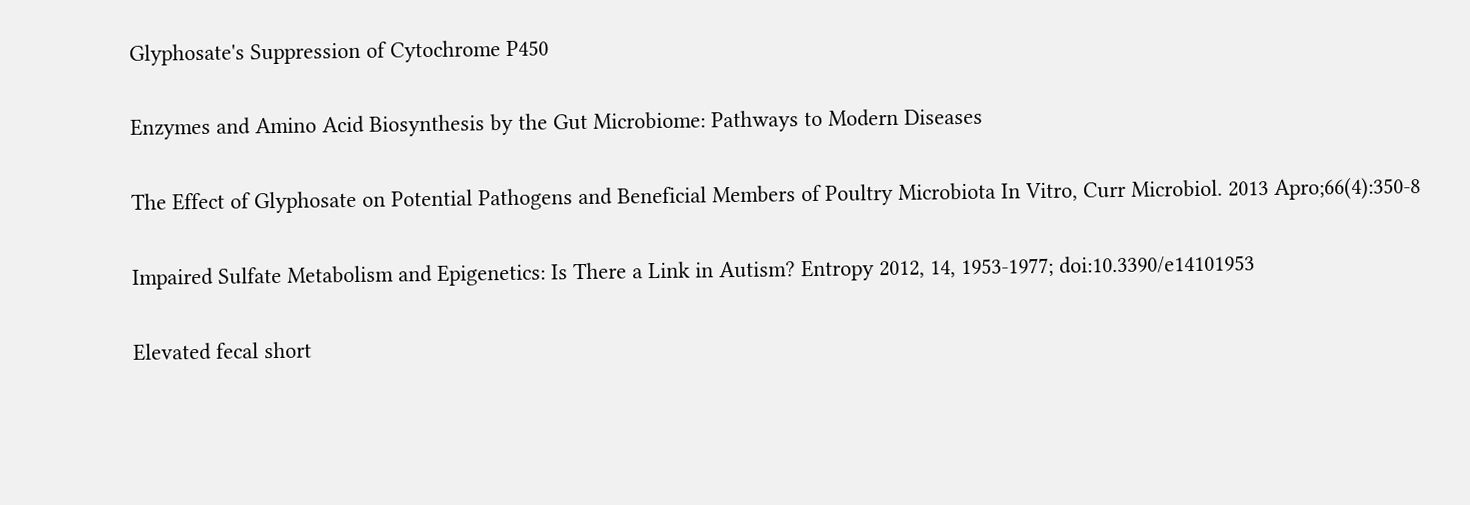Glyphosate's Suppression of Cytochrome P450

Enzymes and Amino Acid Biosynthesis by the Gut Microbiome: Pathways to Modern Diseases

The Effect of Glyphosate on Potential Pathogens and Beneficial Members of Poultry Microbiota In Vitro, Curr Microbiol. 2013 Apro;66(4):350-8

Impaired Sulfate Metabolism and Epigenetics: Is There a Link in Autism? Entropy 2012, 14, 1953-1977; doi:10.3390/e14101953

Elevated fecal short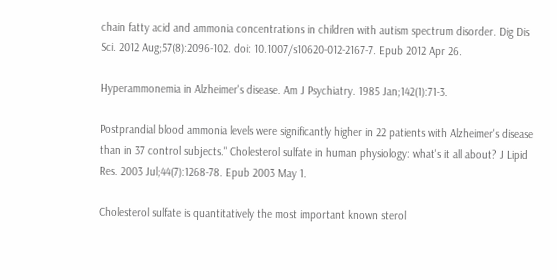chain fatty acid and ammonia concentrations in children with autism spectrum disorder. Dig Dis Sci. 2012 Aug;57(8):2096-102. doi: 10.1007/s10620-012-2167-7. Epub 2012 Apr 26.

Hyperammonemia in Alzheimer's disease. Am J Psychiatry. 1985 Jan;142(1):71-3.

Postprandial blood ammonia levels were significantly higher in 22 patients with Alzheimer's disease than in 37 control subjects." Cholesterol sulfate in human physiology: what's it all about? J Lipid Res. 2003 Jul;44(7):1268-78. Epub 2003 May 1.

Cholesterol sulfate is quantitatively the most important known sterol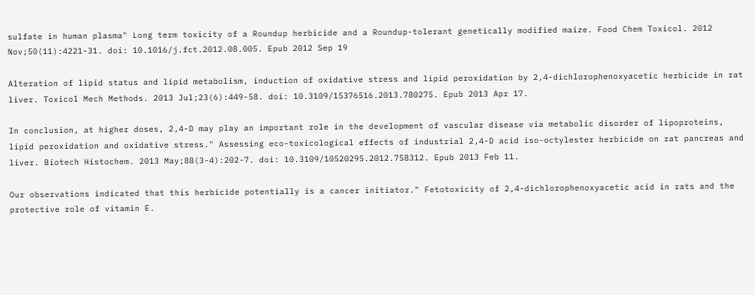sulfate in human plasma" Long term toxicity of a Roundup herbicide and a Roundup-tolerant genetically modified maize. Food Chem Toxicol. 2012 Nov;50(11):4221-31. doi: 10.1016/j.fct.2012.08.005. Epub 2012 Sep 19

Alteration of lipid status and lipid metabolism, induction of oxidative stress and lipid peroxidation by 2,4-dichlorophenoxyacetic herbicide in rat liver. Toxicol Mech Methods. 2013 Jul;23(6):449-58. doi: 10.3109/15376516.2013.780275. Epub 2013 Apr 17.

In conclusion, at higher doses, 2,4-D may play an important role in the development of vascular disease via metabolic disorder of lipoproteins, lipid peroxidation and oxidative stress." Assessing eco-toxicological effects of industrial 2,4-D acid iso-octylester herbicide on rat pancreas and liver. Biotech Histochem. 2013 May;88(3-4):202-7. doi: 10.3109/10520295.2012.758312. Epub 2013 Feb 11.

Our observations indicated that this herbicide potentially is a cancer initiator." Fetotoxicity of 2,4-dichlorophenoxyacetic acid in rats and the protective role of vitamin E.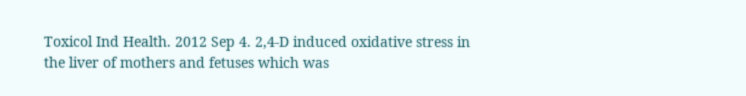Toxicol Ind Health. 2012 Sep 4. 2,4-D induced oxidative stress in the liver of mothers and fetuses which was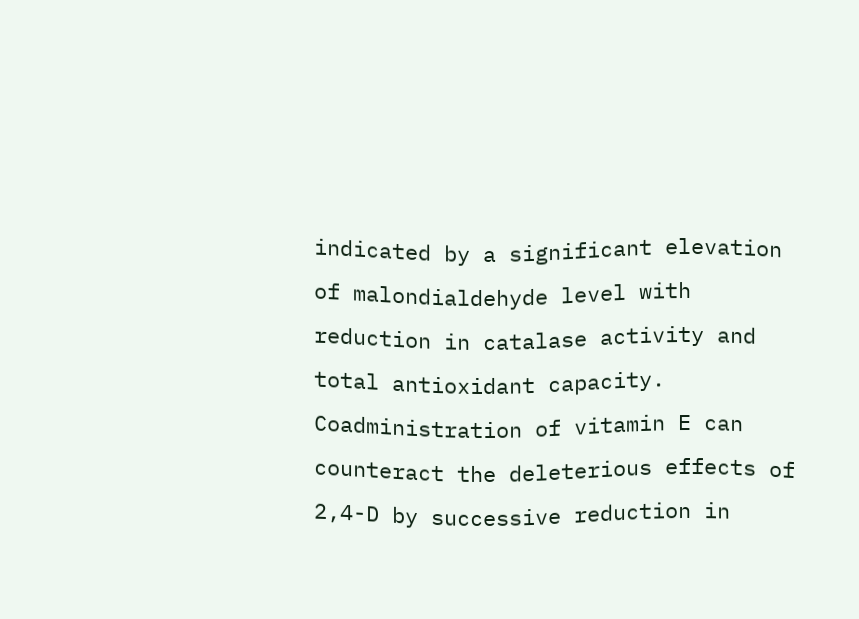indicated by a significant elevation of malondialdehyde level with reduction in catalase activity and total antioxidant capacity. Coadministration of vitamin E can counteract the deleterious effects of 2,4-D by successive reduction in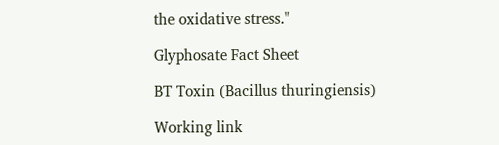the oxidative stress."

Glyphosate Fact Sheet

BT Toxin (Bacillus thuringiensis)

Working link